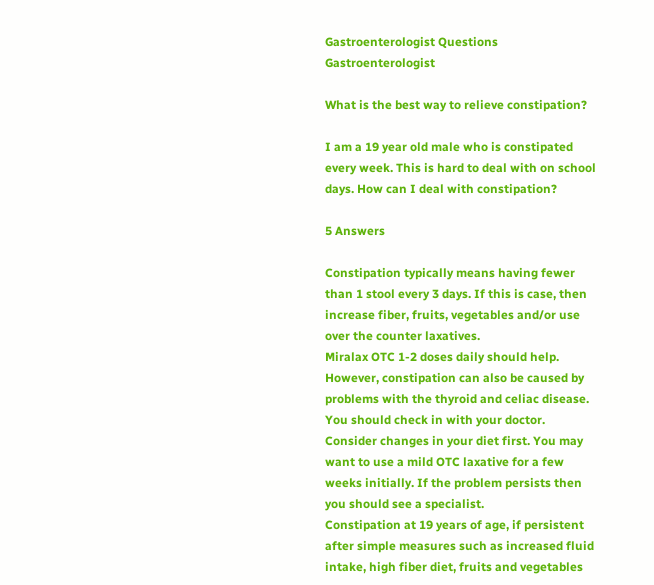Gastroenterologist Questions Gastroenterologist

What is the best way to relieve constipation?

I am a 19 year old male who is constipated every week. This is hard to deal with on school days. How can I deal with constipation?

5 Answers

Constipation typically means having fewer than 1 stool every 3 days. If this is case, then increase fiber, fruits, vegetables and/or use over the counter laxatives.
Miralax OTC 1-2 doses daily should help. However, constipation can also be caused by problems with the thyroid and celiac disease. You should check in with your doctor.
Consider changes in your diet first. You may want to use a mild OTC laxative for a few weeks initially. If the problem persists then you should see a specialist.
Constipation at 19 years of age, if persistent after simple measures such as increased fluid intake, high fiber diet, fruits and vegetables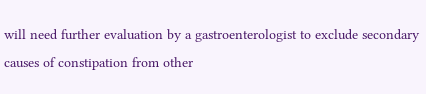will need further evaluation by a gastroenterologist to exclude secondary causes of constipation from other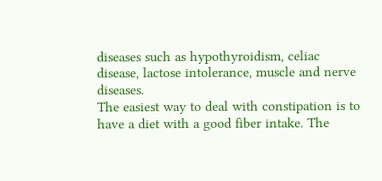diseases such as hypothyroidism, celiac disease, lactose intolerance, muscle and nerve diseases.
The easiest way to deal with constipation is to have a diet with a good fiber intake. The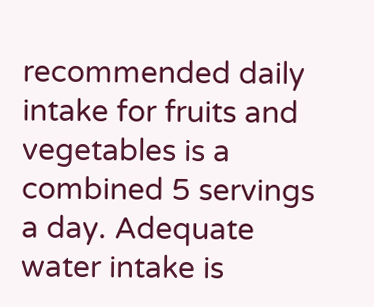recommended daily intake for fruits and vegetables is a combined 5 servings a day. Adequate water intake is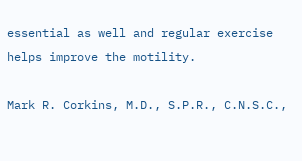essential as well and regular exercise helps improve the motility.

Mark R. Corkins, M.D., S.P.R., C.N.S.C.,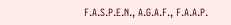F.A.S.P.E.N., A.G.A.F., F.A.A.P.